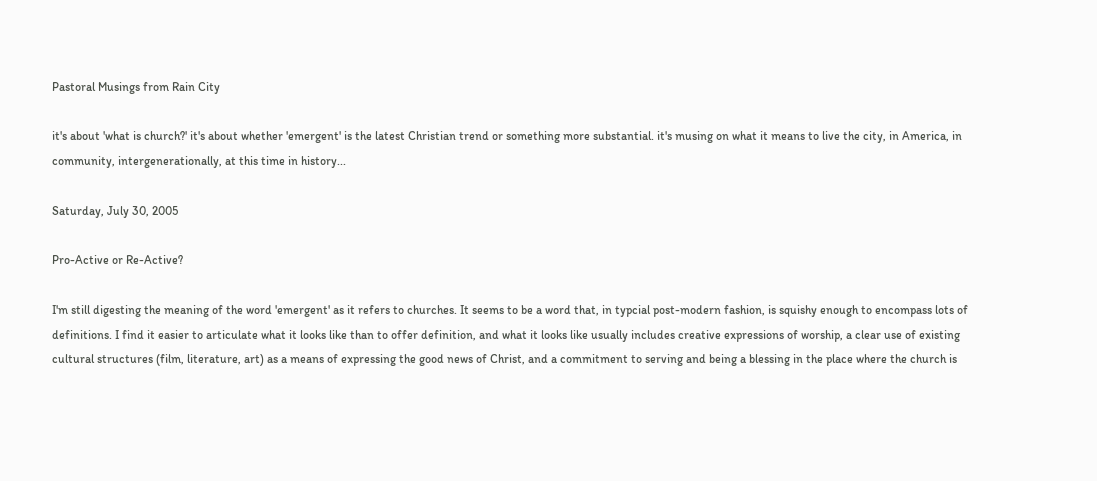Pastoral Musings from Rain City

it's about 'what is church?' it's about whether 'emergent' is the latest Christian trend or something more substantial. it's musing on what it means to live the city, in America, in community, intergenerationally, at this time in history...

Saturday, July 30, 2005

Pro-Active or Re-Active?

I'm still digesting the meaning of the word 'emergent' as it refers to churches. It seems to be a word that, in typcial post-modern fashion, is squishy enough to encompass lots of definitions. I find it easier to articulate what it looks like than to offer definition, and what it looks like usually includes creative expressions of worship, a clear use of existing cultural structures (film, literature, art) as a means of expressing the good news of Christ, and a commitment to serving and being a blessing in the place where the church is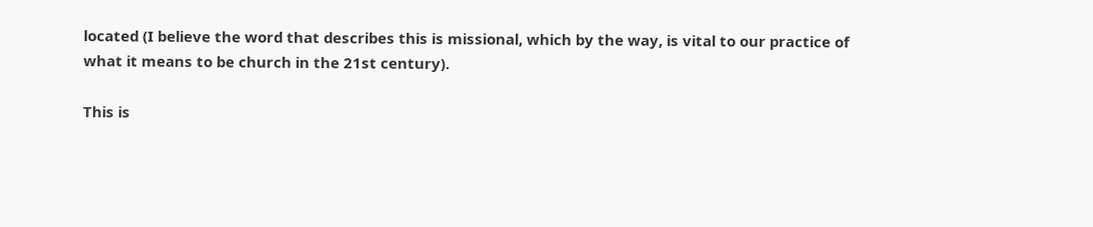located (I believe the word that describes this is missional, which by the way, is vital to our practice of what it means to be church in the 21st century).

This is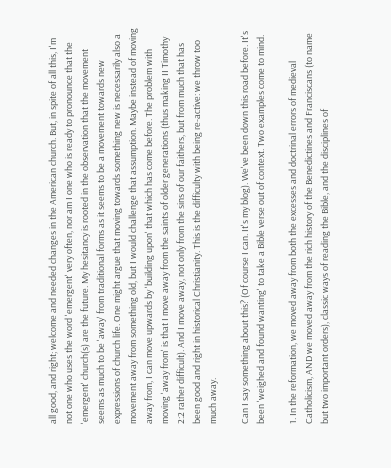all good, and right; welcome and needed changes in the American church. But, in spite of all this, I'm not one who uses the word 'emergent' very often, nor am I one who is ready to pronounce that the 'emergent' church(s) are the future. My hesitancy is rooted in the observation that the movement seems as much to be 'away' from traditional forms as it seems to be a movement towards new expressions of church life. One might argue that moving towards something new is necessarily also a movement away from something old, but I would challenge that assumption. Maybe instead of moving away from, I can move upwards by 'building upon' that which has come before. The problem with moving 'away from' is that I move away from the saints of older generations (thus making II Timothy 2:2 rather difficult). And I move away, not only from the sins of our faithers, but from much that has been good and right in historical Christianity. This is the difficulty with being re-active: we throw too much away.

Can I say something about this? (Of course I can. It's my blog). We've been down this road before. It's been 'weighed and found wanting' to take a Bible verse out of context. Two examples come to mind.

1. In the reformation, we moved away from both the excesses and doctrinal errors of medieval Catholicism, AND we moved away from the rich history of the Benedictines and Franciscans (to name but two important orders), classic ways of reading the Bible, and the disciplines of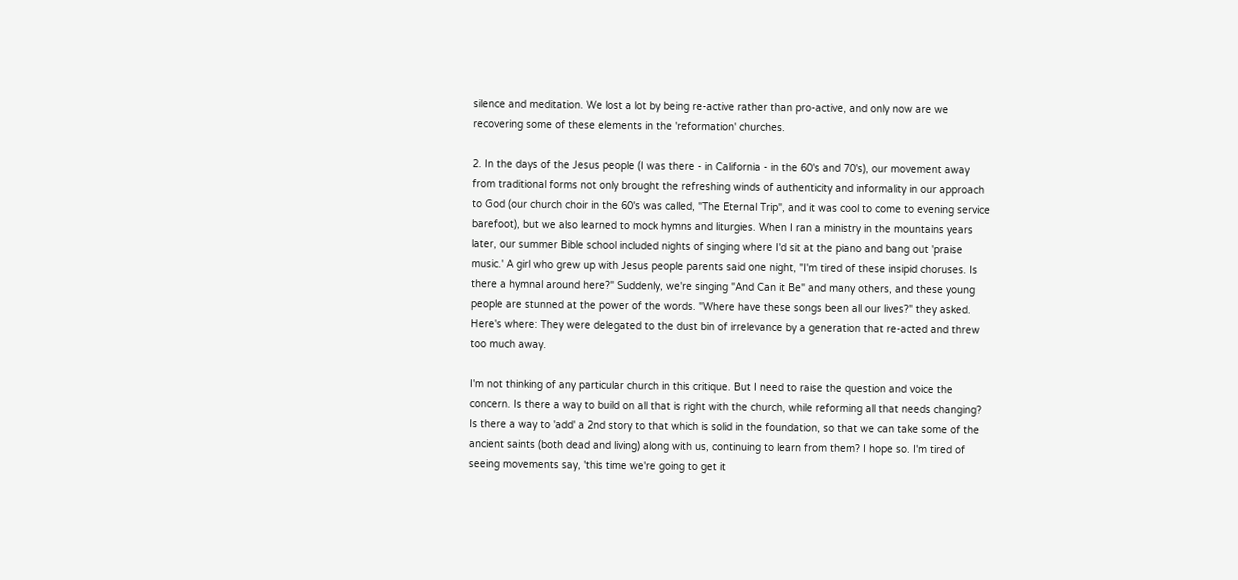silence and meditation. We lost a lot by being re-active rather than pro-active, and only now are we recovering some of these elements in the 'reformation' churches.

2. In the days of the Jesus people (I was there - in California - in the 60's and 70's), our movement away from traditional forms not only brought the refreshing winds of authenticity and informality in our approach to God (our church choir in the 60's was called, "The Eternal Trip", and it was cool to come to evening service barefoot), but we also learned to mock hymns and liturgies. When I ran a ministry in the mountains years later, our summer Bible school included nights of singing where I'd sit at the piano and bang out 'praise music.' A girl who grew up with Jesus people parents said one night, "I'm tired of these insipid choruses. Is there a hymnal around here?" Suddenly, we're singing "And Can it Be" and many others, and these young people are stunned at the power of the words. "Where have these songs been all our lives?" they asked. Here's where: They were delegated to the dust bin of irrelevance by a generation that re-acted and threw too much away.

I'm not thinking of any particular church in this critique. But I need to raise the question and voice the concern. Is there a way to build on all that is right with the church, while reforming all that needs changing? Is there a way to 'add' a 2nd story to that which is solid in the foundation, so that we can take some of the ancient saints (both dead and living) along with us, continuing to learn from them? I hope so. I'm tired of seeing movements say, 'this time we're going to get it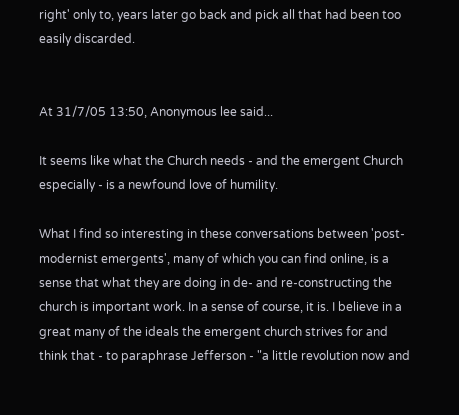right' only to, years later go back and pick all that had been too easily discarded.


At 31/7/05 13:50, Anonymous lee said...

It seems like what the Church needs - and the emergent Church especially - is a newfound love of humility.

What I find so interesting in these conversations between 'post-modernist emergents', many of which you can find online, is a sense that what they are doing in de- and re-constructing the church is important work. In a sense of course, it is. I believe in a great many of the ideals the emergent church strives for and think that - to paraphrase Jefferson - "a little revolution now and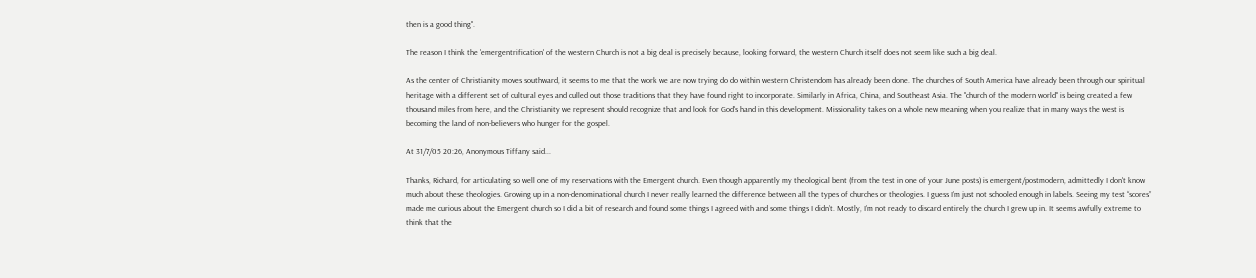then is a good thing".

The reason I think the 'emergentrification' of the western Church is not a big deal is precisely because, looking forward, the western Church itself does not seem like such a big deal.

As the center of Christianity moves southward, it seems to me that the work we are now trying do do within western Christendom has already been done. The churches of South America have already been through our spiritual heritage with a different set of cultural eyes and culled out those traditions that they have found right to incorporate. Similarly in Africa, China, and Southeast Asia. The "church of the modern world" is being created a few thousand miles from here, and the Christianity we represent should recognize that and look for God's hand in this development. Missionality takes on a whole new meaning when you realize that in many ways the west is becoming the land of non-believers who hunger for the gospel.

At 31/7/05 20:26, Anonymous Tiffany said...

Thanks, Richard, for articulating so well one of my reservations with the Emergent church. Even though apparently my theological bent (from the test in one of your June posts) is emergent/postmodern, admittedly I don't know much about these theologies. Growing up in a non-denominational church I never really learned the difference between all the types of churches or theologies. I guess I’m just not schooled enough in labels. Seeing my test “scores” made me curious about the Emergent church so I did a bit of research and found some things I agreed with and some things I didn’t. Mostly, I’m not ready to discard entirely the church I grew up in. It seems awfully extreme to think that the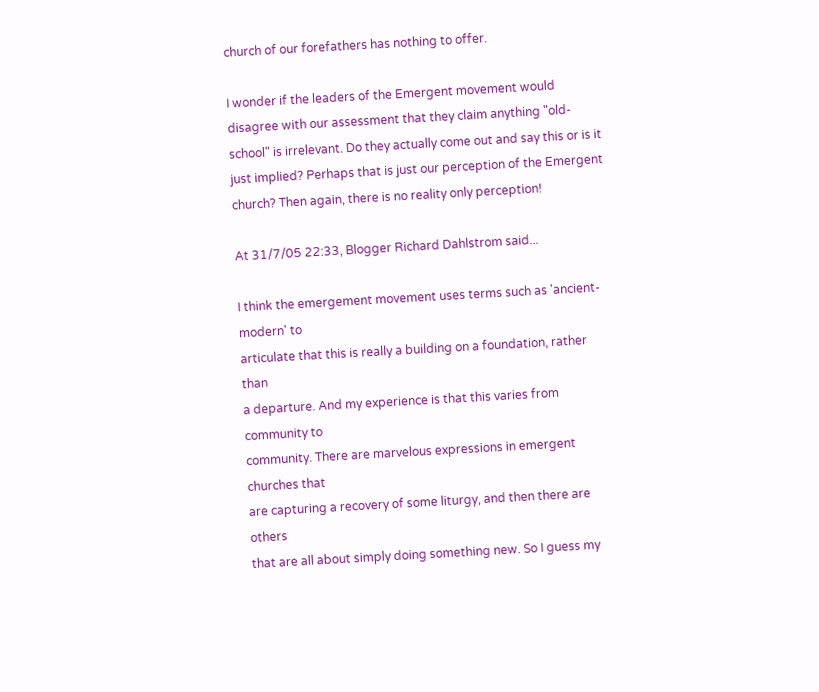church of our forefathers has nothing to offer.

I wonder if the leaders of the Emergent movement would disagree with our assessment that they claim anything "old-school" is irrelevant. Do they actually come out and say this or is it just implied? Perhaps that is just our perception of the Emergent church? Then again, there is no reality only perception!

At 31/7/05 22:33, Blogger Richard Dahlstrom said...

I think the emergement movement uses terms such as 'ancient-modern' to
articulate that this is really a building on a foundation, rather than
a departure. And my experience is that this varies from community to
community. There are marvelous expressions in emergent churches that
are capturing a recovery of some liturgy, and then there are others
that are all about simply doing something new. So I guess my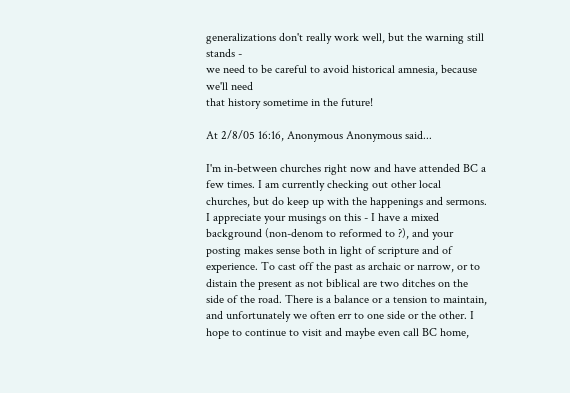generalizations don't really work well, but the warning still stands -
we need to be careful to avoid historical amnesia, because we'll need
that history sometime in the future!

At 2/8/05 16:16, Anonymous Anonymous said...

I'm in-between churches right now and have attended BC a few times. I am currently checking out other local churches, but do keep up with the happenings and sermons. I appreciate your musings on this - I have a mixed background (non-denom to reformed to ?), and your posting makes sense both in light of scripture and of experience. To cast off the past as archaic or narrow, or to distain the present as not biblical are two ditches on the side of the road. There is a balance or a tension to maintain, and unfortunately we often err to one side or the other. I hope to continue to visit and maybe even call BC home,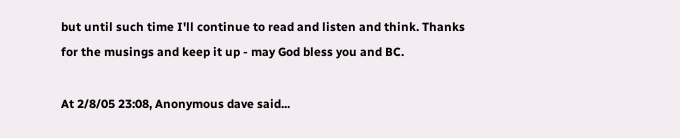but until such time I'll continue to read and listen and think. Thanks for the musings and keep it up - may God bless you and BC.

At 2/8/05 23:08, Anonymous dave said...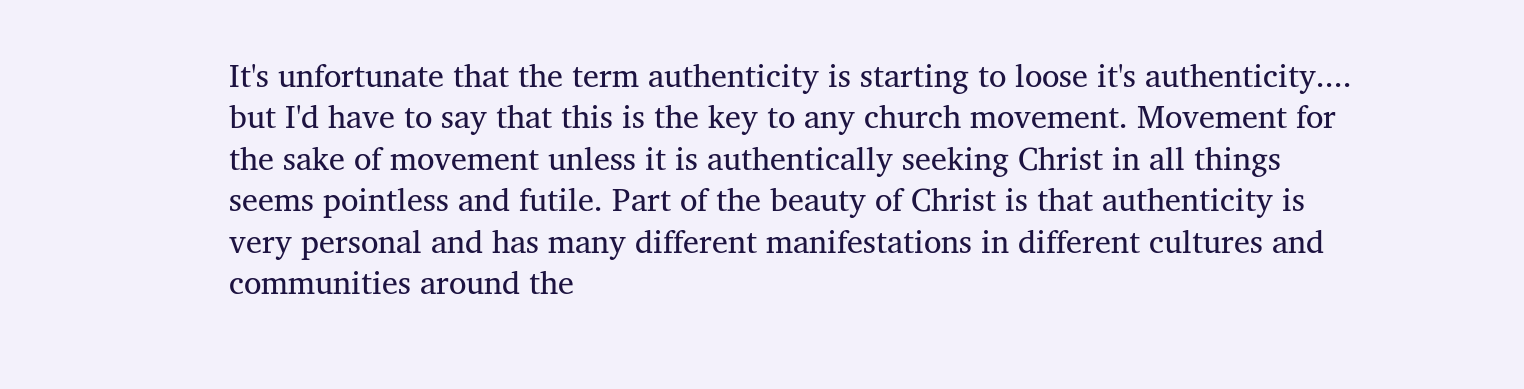It's unfortunate that the term authenticity is starting to loose it's authenticity.... but I'd have to say that this is the key to any church movement. Movement for the sake of movement unless it is authentically seeking Christ in all things seems pointless and futile. Part of the beauty of Christ is that authenticity is very personal and has many different manifestations in different cultures and communities around the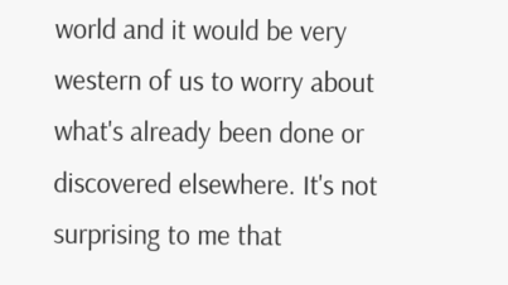world and it would be very western of us to worry about what's already been done or discovered elsewhere. It's not surprising to me that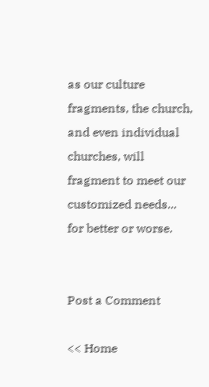as our culture fragments, the church, and even individual churches, will fragment to meet our customized needs... for better or worse.


Post a Comment

<< Home